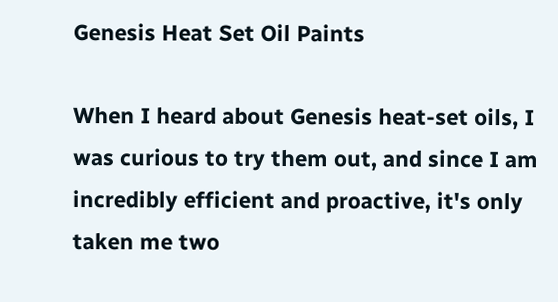Genesis Heat Set Oil Paints

When I heard about Genesis heat-set oils, I was curious to try them out, and since I am incredibly efficient and proactive, it's only taken me two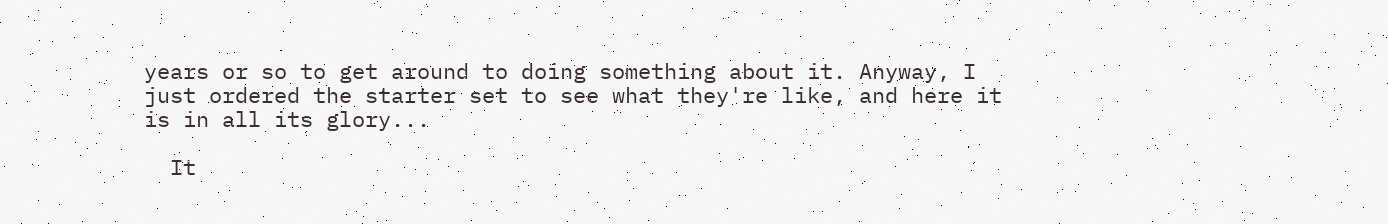years or so to get around to doing something about it. Anyway, I just ordered the starter set to see what they're like, and here it is in all its glory...

  It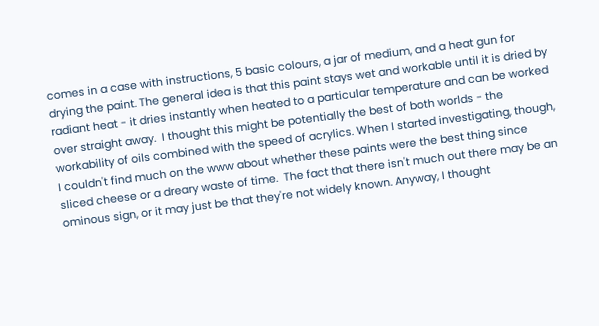comes in a case with instructions, 5 basic colours, a jar of medium, and a heat gun for drying the paint. The general idea is that this paint stays wet and workable until it is dried by radiant heat - it dries instantly when heated to a particular temperature and can be worked over straight away.  I thought this might be potentially the best of both worlds - the workability of oils combined with the speed of acrylics. When I started investigating, though, I couldn't find much on the www about whether these paints were the best thing since sliced cheese or a dreary waste of time.  The fact that there isn't much out there may be an ominous sign, or it may just be that they're not widely known. Anyway, I thought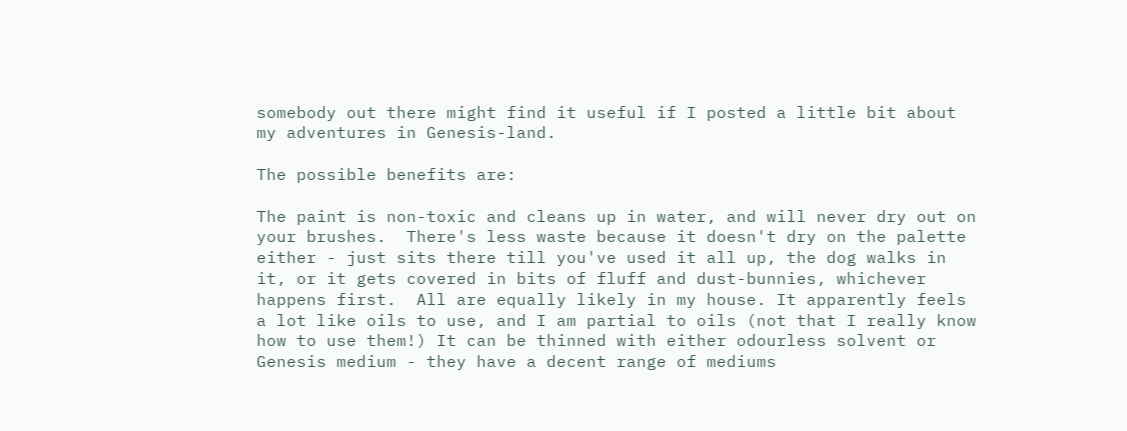somebody out there might find it useful if I posted a little bit about my adventures in Genesis-land.

The possible benefits are:

The paint is non-toxic and cleans up in water, and will never dry out on your brushes.  There's less waste because it doesn't dry on the palette either - just sits there till you've used it all up, the dog walks in it, or it gets covered in bits of fluff and dust-bunnies, whichever happens first.  All are equally likely in my house. It apparently feels a lot like oils to use, and I am partial to oils (not that I really know how to use them!) It can be thinned with either odourless solvent or Genesis medium - they have a decent range of mediums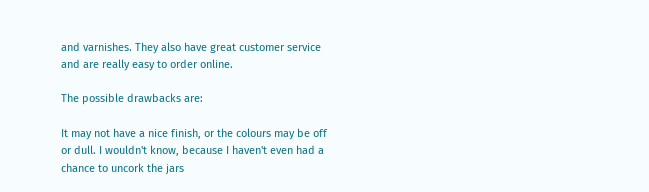and varnishes. They also have great customer service and are really easy to order online.

The possible drawbacks are:

It may not have a nice finish, or the colours may be off or dull. I wouldn't know, because I haven't even had a chance to uncork the jars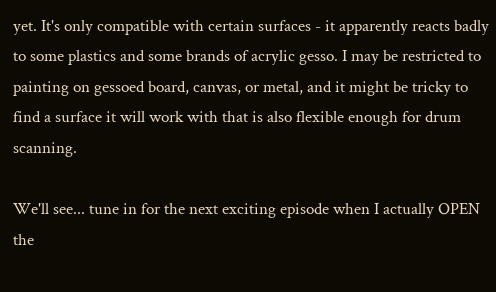yet. It's only compatible with certain surfaces - it apparently reacts badly to some plastics and some brands of acrylic gesso. I may be restricted to painting on gessoed board, canvas, or metal, and it might be tricky to find a surface it will work with that is also flexible enough for drum scanning.

We'll see... tune in for the next exciting episode when I actually OPEN the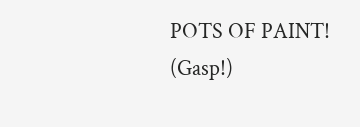POTS OF PAINT! (Gasp!)